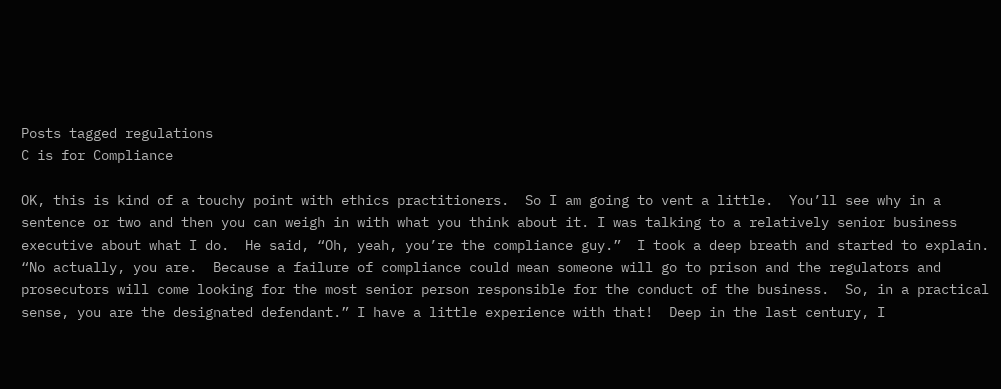Posts tagged regulations
C is for Compliance

OK, this is kind of a touchy point with ethics practitioners.  So I am going to vent a little.  You’ll see why in a sentence or two and then you can weigh in with what you think about it. I was talking to a relatively senior business executive about what I do.  He said, “Oh, yeah, you’re the compliance guy.”  I took a deep breath and started to explain.  “No actually, you are.  Because a failure of compliance could mean someone will go to prison and the regulators and prosecutors will come looking for the most senior person responsible for the conduct of the business.  So, in a practical sense, you are the designated defendant.” I have a little experience with that!  Deep in the last century, I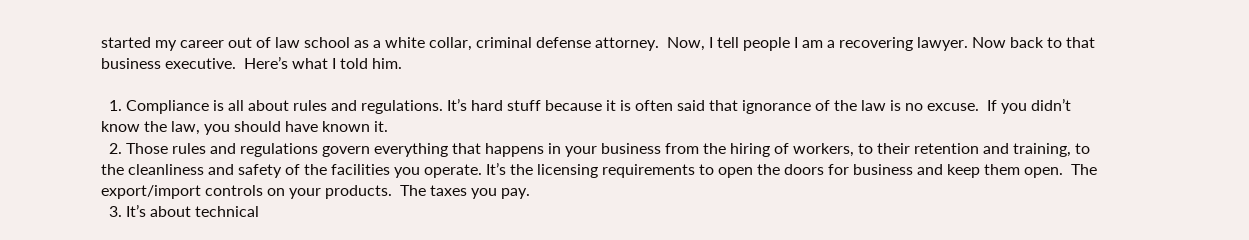started my career out of law school as a white collar, criminal defense attorney.  Now, I tell people I am a recovering lawyer. Now back to that business executive.  Here’s what I told him.

  1. Compliance is all about rules and regulations. It’s hard stuff because it is often said that ignorance of the law is no excuse.  If you didn’t know the law, you should have known it.
  2. Those rules and regulations govern everything that happens in your business from the hiring of workers, to their retention and training, to the cleanliness and safety of the facilities you operate. It’s the licensing requirements to open the doors for business and keep them open.  The export/import controls on your products.  The taxes you pay.
  3. It’s about technical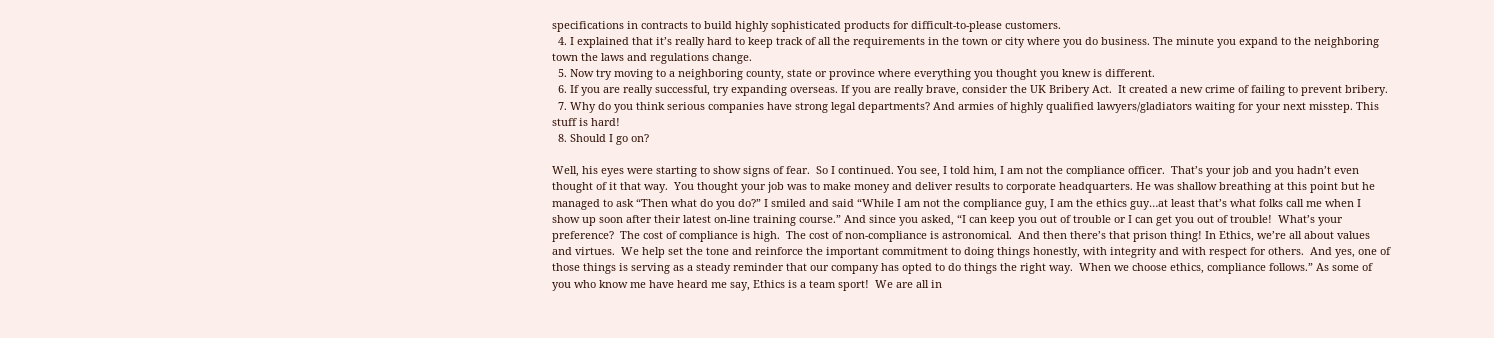specifications in contracts to build highly sophisticated products for difficult-to-please customers.
  4. I explained that it’s really hard to keep track of all the requirements in the town or city where you do business. The minute you expand to the neighboring town the laws and regulations change.
  5. Now try moving to a neighboring county, state or province where everything you thought you knew is different.
  6. If you are really successful, try expanding overseas. If you are really brave, consider the UK Bribery Act.  It created a new crime of failing to prevent bribery.
  7. Why do you think serious companies have strong legal departments? And armies of highly qualified lawyers/gladiators waiting for your next misstep. This stuff is hard!
  8. Should I go on?

Well, his eyes were starting to show signs of fear.  So I continued. You see, I told him, I am not the compliance officer.  That’s your job and you hadn’t even thought of it that way.  You thought your job was to make money and deliver results to corporate headquarters. He was shallow breathing at this point but he managed to ask “Then what do you do?” I smiled and said “While I am not the compliance guy, I am the ethics guy…at least that’s what folks call me when I show up soon after their latest on-line training course.” And since you asked, “I can keep you out of trouble or I can get you out of trouble!  What’s your preference?  The cost of compliance is high.  The cost of non-compliance is astronomical.  And then there’s that prison thing! In Ethics, we’re all about values and virtues.  We help set the tone and reinforce the important commitment to doing things honestly, with integrity and with respect for others.  And yes, one of those things is serving as a steady reminder that our company has opted to do things the right way.  When we choose ethics, compliance follows.” As some of you who know me have heard me say, Ethics is a team sport!  We are all in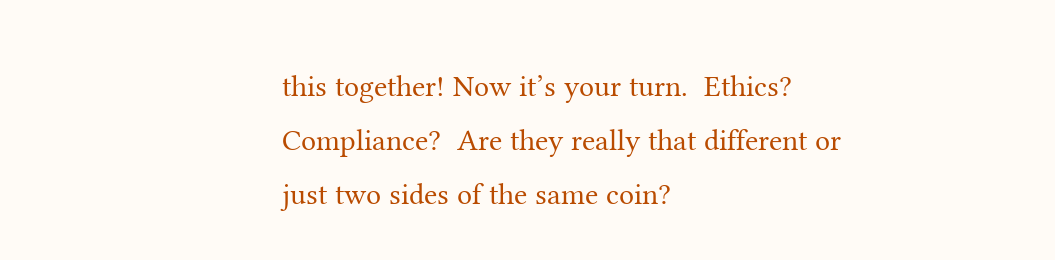this together! Now it’s your turn.  Ethics?  Compliance?  Are they really that different or just two sides of the same coin?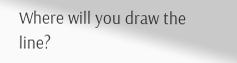Where will you draw the line?